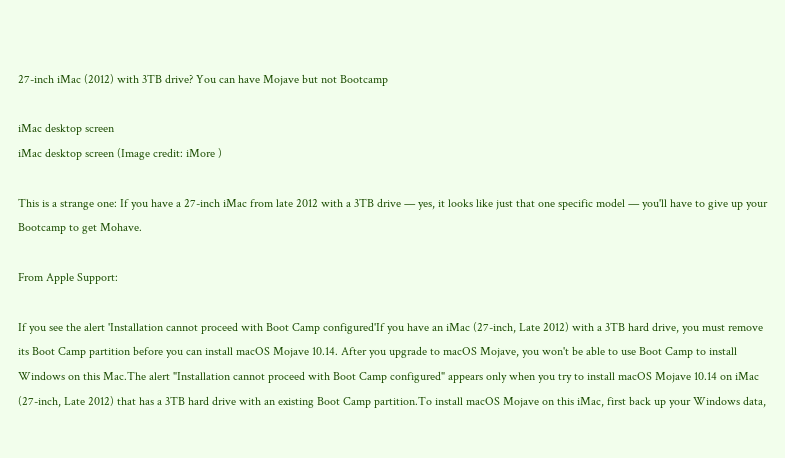27-inch iMac (2012) with 3TB drive? You can have Mojave but not Bootcamp

iMac desktop screen
iMac desktop screen (Image credit: iMore )

This is a strange one: If you have a 27-inch iMac from late 2012 with a 3TB drive — yes, it looks like just that one specific model — you'll have to give up your Bootcamp to get Mohave.

From Apple Support:

If you see the alert 'Installation cannot proceed with Boot Camp configured'If you have an iMac (27-inch, Late 2012) with a 3TB hard drive, you must remove its Boot Camp partition before you can install macOS Mojave 10.14. After you upgrade to macOS Mojave, you won't be able to use Boot Camp to install Windows on this Mac.The alert "Installation cannot proceed with Boot Camp configured" appears only when you try to install macOS Mojave 10.14 on iMac (27-inch, Late 2012) that has a 3TB hard drive with an existing Boot Camp partition.To install macOS Mojave on this iMac, first back up your Windows data,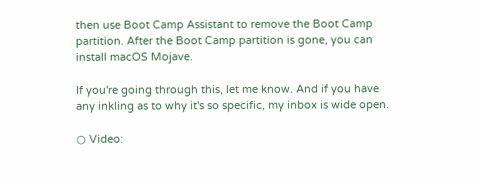then use Boot Camp Assistant to remove the Boot Camp partition. After the Boot Camp partition is gone, you can install macOS Mojave.

If you're going through this, let me know. And if you have any inkling as to why it's so specific, my inbox is wide open.

○ Video: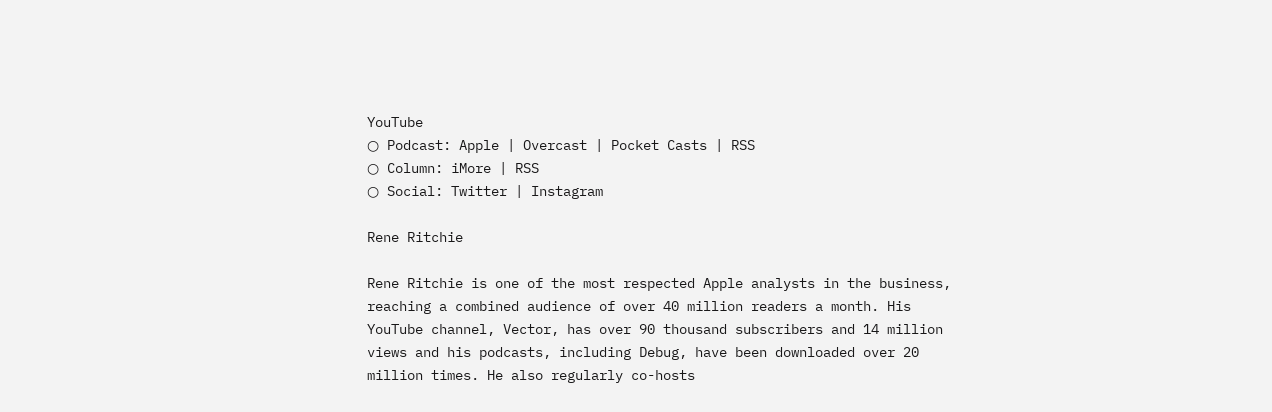YouTube
○ Podcast: Apple | Overcast | Pocket Casts | RSS
○ Column: iMore | RSS
○ Social: Twitter | Instagram

Rene Ritchie

Rene Ritchie is one of the most respected Apple analysts in the business, reaching a combined audience of over 40 million readers a month. His YouTube channel, Vector, has over 90 thousand subscribers and 14 million views and his podcasts, including Debug, have been downloaded over 20 million times. He also regularly co-hosts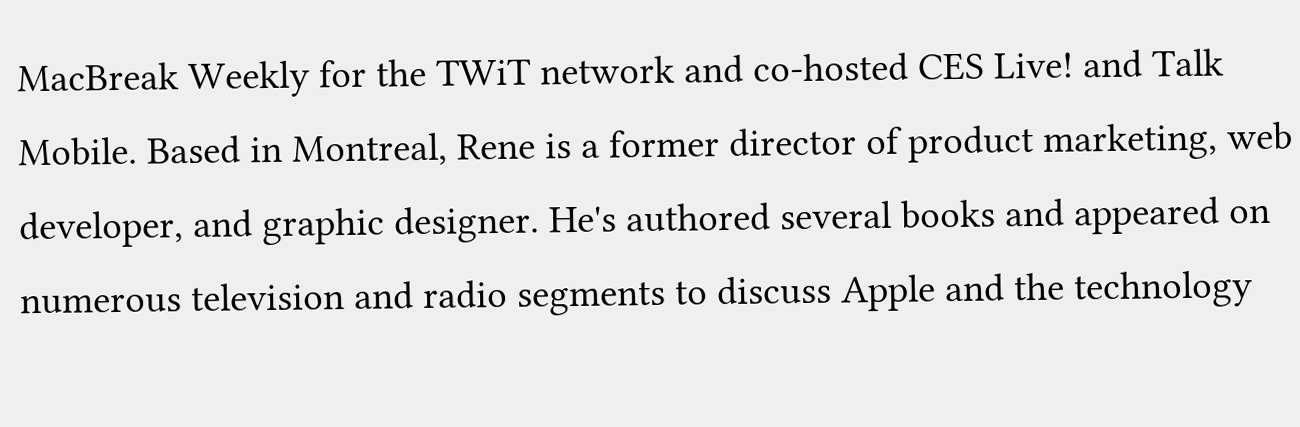MacBreak Weekly for the TWiT network and co-hosted CES Live! and Talk Mobile. Based in Montreal, Rene is a former director of product marketing, web developer, and graphic designer. He's authored several books and appeared on numerous television and radio segments to discuss Apple and the technology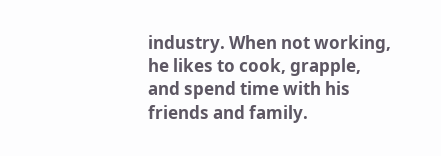industry. When not working, he likes to cook, grapple, and spend time with his friends and family.